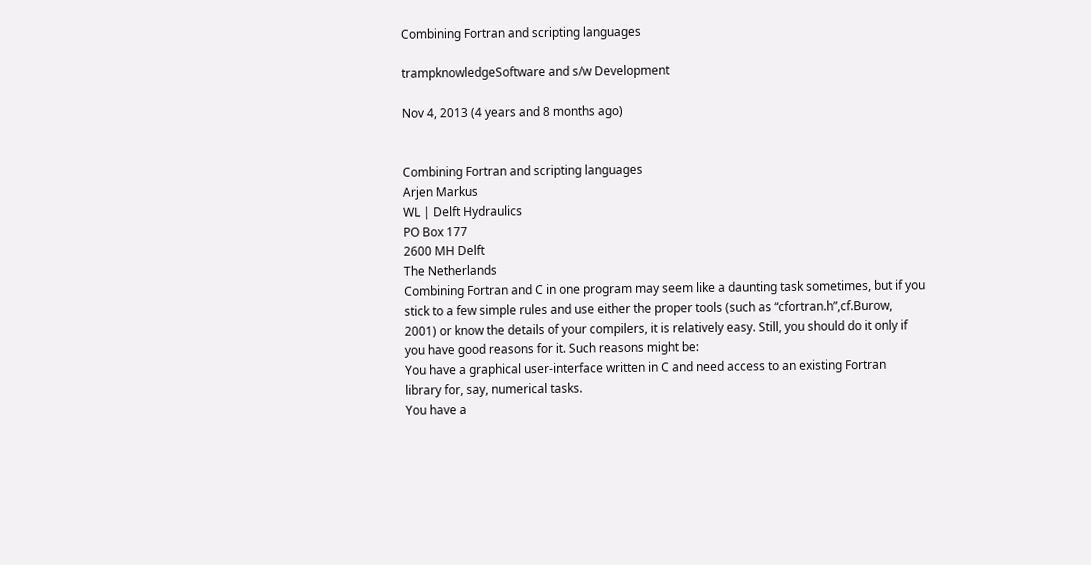Combining Fortran and scripting languages

trampknowledgeSoftware and s/w Development

Nov 4, 2013 (4 years and 8 months ago)


Combining Fortran and scripting languages
Arjen Markus
WL | Delft Hydraulics
PO Box 177
2600 MH Delft
The Netherlands
Combining Fortran and C in one program may seem like a daunting task sometimes, but if you
stick to a few simple rules and use either the proper tools (such as “cfortran.h”,cf.Burow,
2001) or know the details of your compilers, it is relatively easy. Still, you should do it only if
you have good reasons for it. Such reasons might be:
You have a graphical user-interface written in C and need access to an existing Fortran
library for, say, numerical tasks.
You have a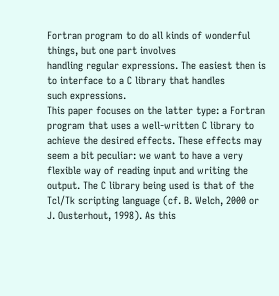Fortran program to do all kinds of wonderful things, but one part involves
handling regular expressions. The easiest then is to interface to a C library that handles
such expressions.
This paper focuses on the latter type: a Fortran program that uses a well-written C library to
achieve the desired effects. These effects may seem a bit peculiar: we want to have a very
flexible way of reading input and writing the output. The C library being used is that of the
Tcl/Tk scripting language (cf. B. Welch, 2000 or J. Ousterhout, 1998). As this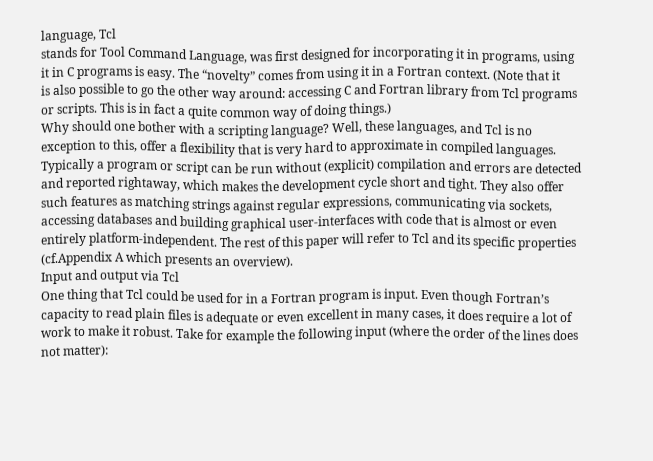language, Tcl
stands for Tool Command Language, was first designed for incorporating it in programs, using
it in C programs is easy. The “novelty” comes from using it in a Fortran context. (Note that it
is also possible to go the other way around: accessing C and Fortran library from Tcl programs
or scripts. This is in fact a quite common way of doing things.)
Why should one bother with a scripting language? Well, these languages, and Tcl is no
exception to this, offer a flexibility that is very hard to approximate in compiled languages.
Typically a program or script can be run without (explicit) compilation and errors are detected
and reported rightaway, which makes the development cycle short and tight. They also offer
such features as matching strings against regular expressions, communicating via sockets,
accessing databases and building graphical user-interfaces with code that is almost or even
entirely platform-independent. The rest of this paper will refer to Tcl and its specific properties
(cf.Appendix A which presents an overview).
Input and output via Tcl
One thing that Tcl could be used for in a Fortran program is input. Even though Fortran’s
capacity to read plain files is adequate or even excellent in many cases, it does require a lot of
work to make it robust. Take for example the following input (where the order of the lines does
not matter):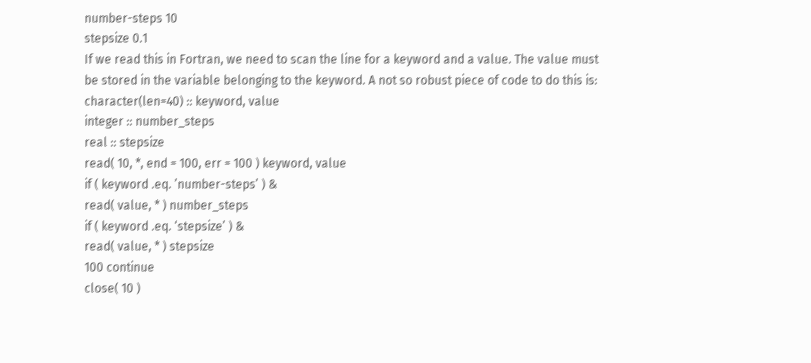number-steps 10
stepsize 0.1
If we read this in Fortran, we need to scan the line for a keyword and a value. The value must
be stored in the variable belonging to the keyword. A not so robust piece of code to do this is:
character(len=40) :: keyword, value
integer :: number_steps
real :: stepsize
read( 10, *, end = 100, err = 100 ) keyword, value
if ( keyword .eq. ’number-steps’ ) &
read( value, * ) number_steps
if ( keyword .eq. ‘stepsize’ ) &
read( value, * ) stepsize
100 continue
close( 10 )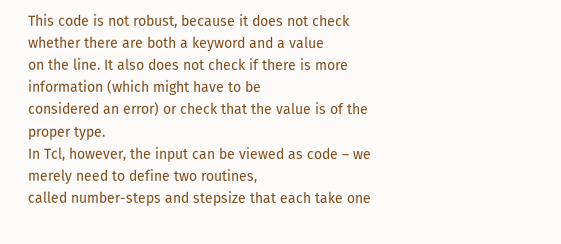This code is not robust, because it does not check whether there are both a keyword and a value
on the line. It also does not check if there is more information (which might have to be
considered an error) or check that the value is of the proper type.
In Tcl, however, the input can be viewed as code – we merely need to define two routines,
called number-steps and stepsize that each take one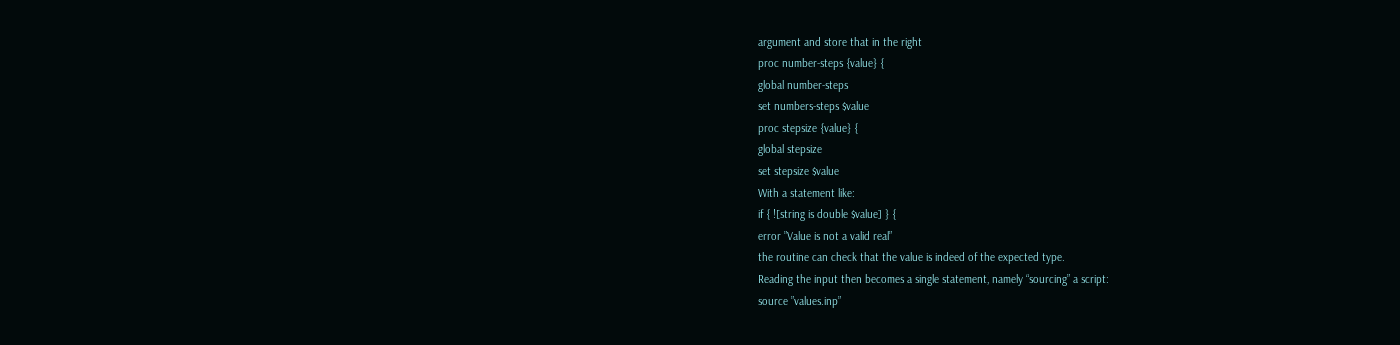argument and store that in the right
proc number-steps {value} {
global number-steps
set numbers-steps $value
proc stepsize {value} {
global stepsize
set stepsize $value
With a statement like:
if { ![string is double $value] } {
error ”Value is not a valid real”
the routine can check that the value is indeed of the expected type.
Reading the input then becomes a single statement, namely “sourcing” a script:
source ”values.inp”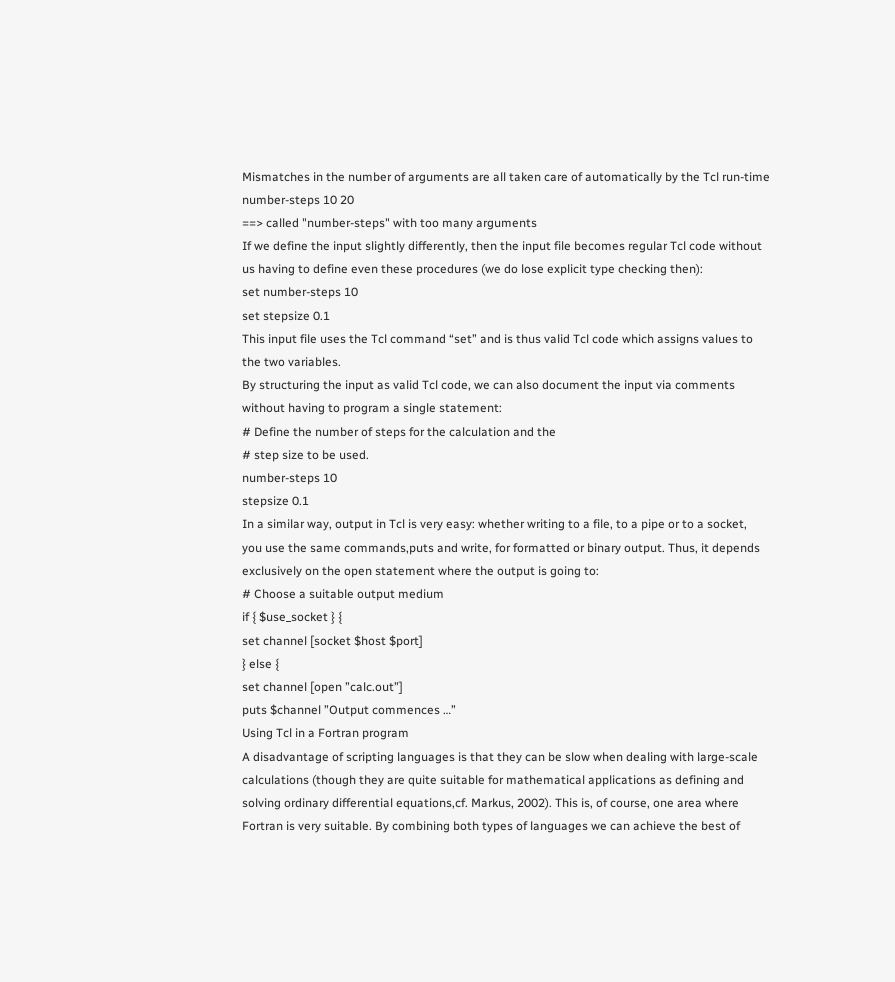Mismatches in the number of arguments are all taken care of automatically by the Tcl run-time
number-steps 10 20
==> called "number-steps" with too many arguments
If we define the input slightly differently, then the input file becomes regular Tcl code without
us having to define even these procedures (we do lose explicit type checking then):
set number-steps 10
set stepsize 0.1
This input file uses the Tcl command “set” and is thus valid Tcl code which assigns values to
the two variables.
By structuring the input as valid Tcl code, we can also document the input via comments
without having to program a single statement:
# Define the number of steps for the calculation and the
# step size to be used.
number-steps 10
stepsize 0.1
In a similar way, output in Tcl is very easy: whether writing to a file, to a pipe or to a socket,
you use the same commands,puts and write, for formatted or binary output. Thus, it depends
exclusively on the open statement where the output is going to:
# Choose a suitable output medium
if { $use_socket } {
set channel [socket $host $port]
} else {
set channel [open ”calc.out”]
puts $channel ”Output commences …”
Using Tcl in a Fortran program
A disadvantage of scripting languages is that they can be slow when dealing with large-scale
calculations (though they are quite suitable for mathematical applications as defining and
solving ordinary differential equations,cf. Markus, 2002). This is, of course, one area where
Fortran is very suitable. By combining both types of languages we can achieve the best of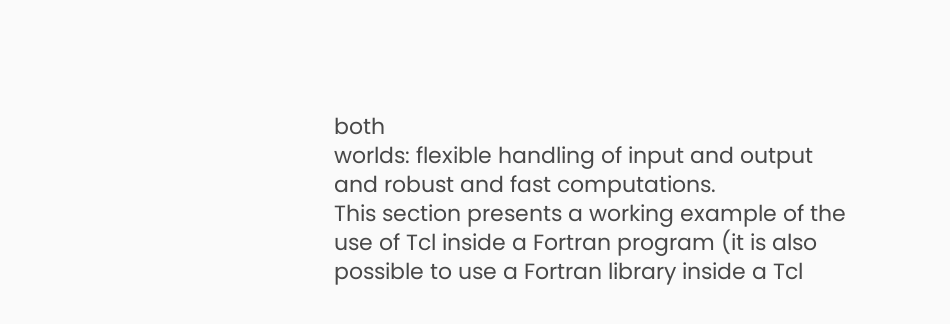both
worlds: flexible handling of input and output and robust and fast computations.
This section presents a working example of the use of Tcl inside a Fortran program (it is also
possible to use a Fortran library inside a Tcl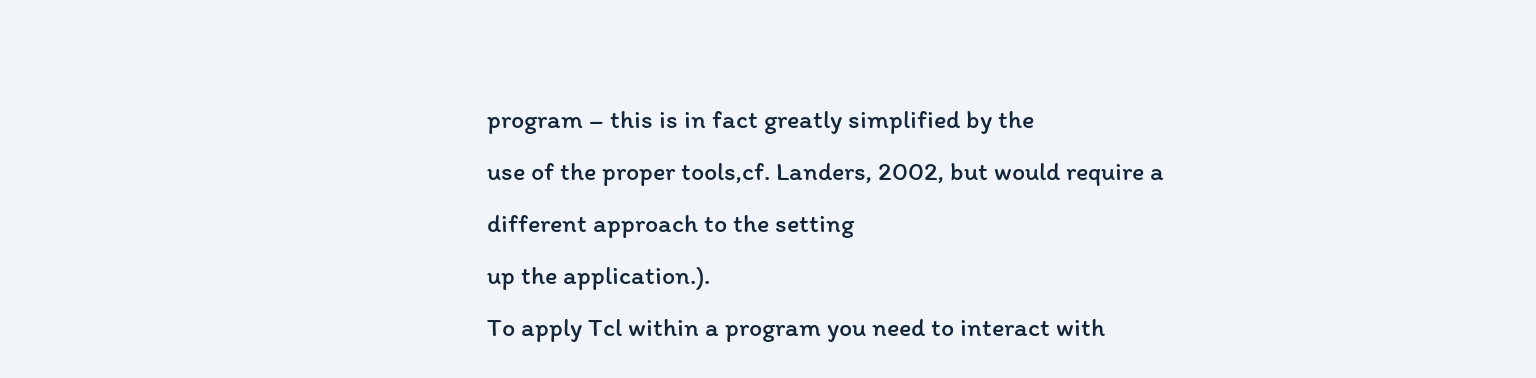program – this is in fact greatly simplified by the
use of the proper tools,cf. Landers, 2002, but would require a different approach to the setting
up the application.).
To apply Tcl within a program you need to interact with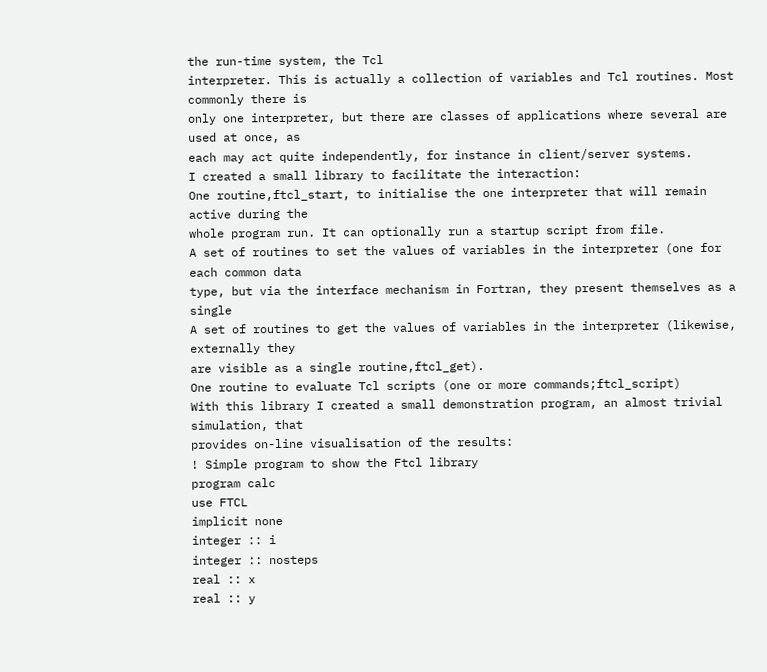the run-time system, the Tcl
interpreter. This is actually a collection of variables and Tcl routines. Most commonly there is
only one interpreter, but there are classes of applications where several are used at once, as
each may act quite independently, for instance in client/server systems.
I created a small library to facilitate the interaction:
One routine,ftcl_start, to initialise the one interpreter that will remain active during the
whole program run. It can optionally run a startup script from file.
A set of routines to set the values of variables in the interpreter (one for each common data
type, but via the interface mechanism in Fortran, they present themselves as a single
A set of routines to get the values of variables in the interpreter (likewise, externally they
are visible as a single routine,ftcl_get).
One routine to evaluate Tcl scripts (one or more commands;ftcl_script)
With this library I created a small demonstration program, an almost trivial simulation, that
provides on-line visualisation of the results:
! Simple program to show the Ftcl library
program calc
use FTCL
implicit none
integer :: i
integer :: nosteps
real :: x
real :: y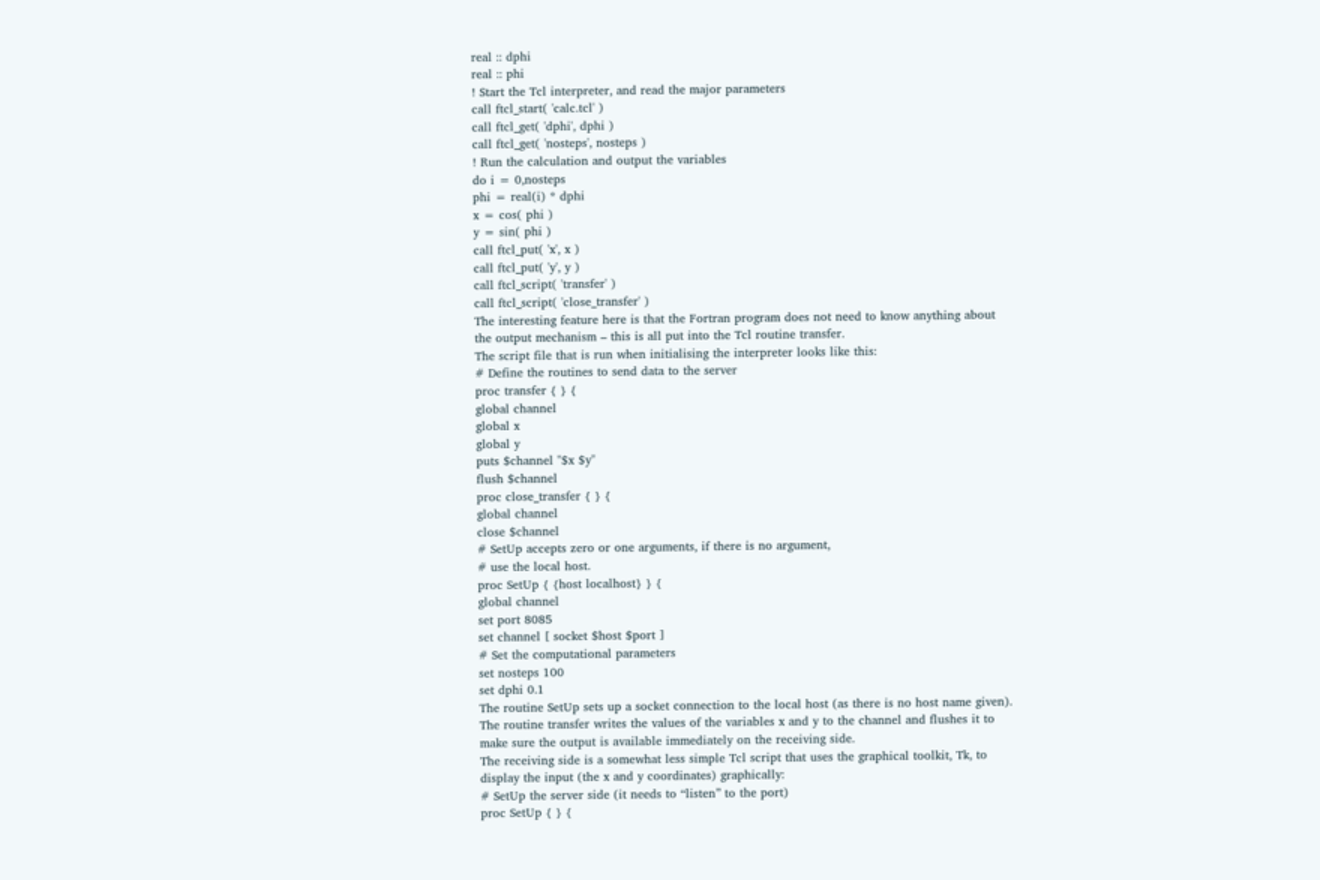real :: dphi
real :: phi
! Start the Tcl interpreter, and read the major parameters
call ftcl_start( 'calc.tcl' )
call ftcl_get( 'dphi', dphi )
call ftcl_get( 'nosteps', nosteps )
! Run the calculation and output the variables
do i = 0,nosteps
phi = real(i) * dphi
x = cos( phi )
y = sin( phi )
call ftcl_put( 'x', x )
call ftcl_put( 'y', y )
call ftcl_script( 'transfer' )
call ftcl_script( 'close_transfer' )
The interesting feature here is that the Fortran program does not need to know anything about
the output mechanism – this is all put into the Tcl routine transfer.
The script file that is run when initialising the interpreter looks like this:
# Define the routines to send data to the server
proc transfer { } {
global channel
global x
global y
puts $channel "$x $y"
flush $channel
proc close_transfer { } {
global channel
close $channel
# SetUp accepts zero or one arguments, if there is no argument,
# use the local host.
proc SetUp { {host localhost} } {
global channel
set port 8085
set channel [ socket $host $port ]
# Set the computational parameters
set nosteps 100
set dphi 0.1
The routine SetUp sets up a socket connection to the local host (as there is no host name given).
The routine transfer writes the values of the variables x and y to the channel and flushes it to
make sure the output is available immediately on the receiving side.
The receiving side is a somewhat less simple Tcl script that uses the graphical toolkit, Tk, to
display the input (the x and y coordinates) graphically:
# SetUp the server side (it needs to “listen” to the port)
proc SetUp { } {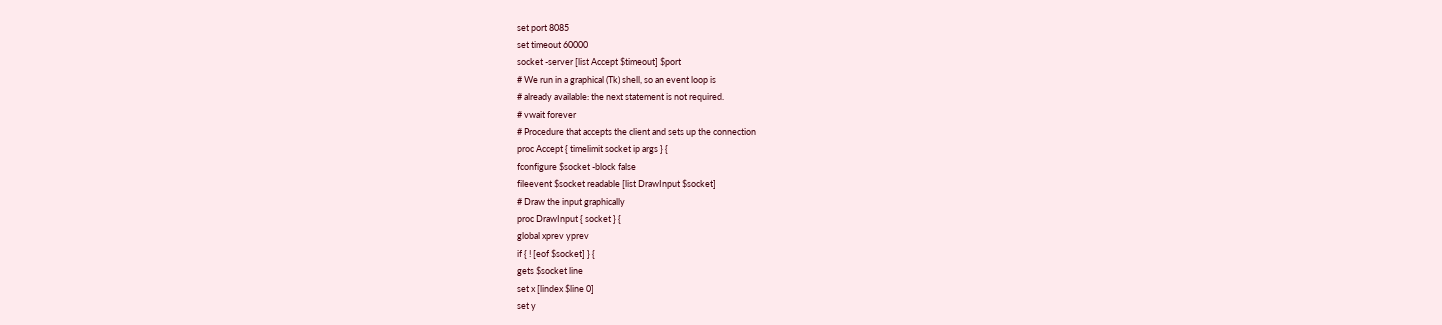set port 8085
set timeout 60000
socket -server [list Accept $timeout] $port
# We run in a graphical (Tk) shell, so an event loop is
# already available: the next statement is not required.
# vwait forever
# Procedure that accepts the client and sets up the connection
proc Accept { timelimit socket ip args } {
fconfigure $socket -block false
fileevent $socket readable [list DrawInput $socket]
# Draw the input graphically
proc DrawInput { socket } {
global xprev yprev
if { ! [eof $socket] } {
gets $socket line
set x [lindex $line 0]
set y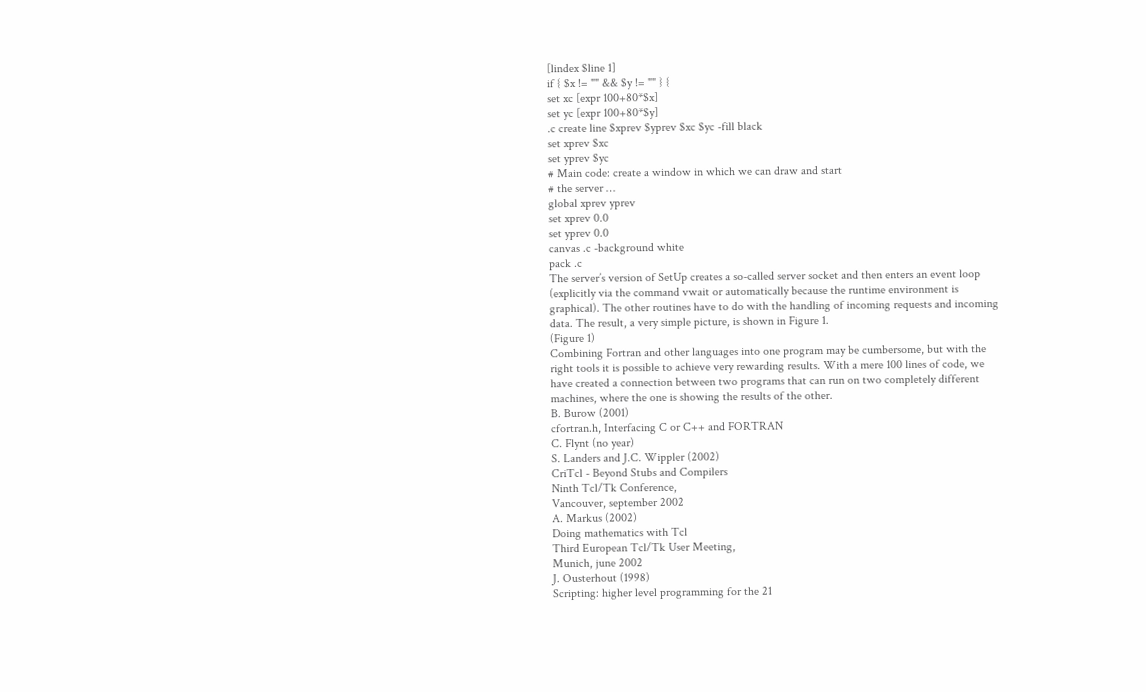[lindex $line 1]
if { $x != "" && $y != "" } {
set xc [expr 100+80*$x]
set yc [expr 100+80*$y]
.c create line $xprev $yprev $xc $yc -fill black
set xprev $xc
set yprev $yc
# Main code: create a window in which we can draw and start
# the server …
global xprev yprev
set xprev 0.0
set yprev 0.0
canvas .c -background white
pack .c
The server’s version of SetUp creates a so-called server socket and then enters an event loop
(explicitly via the command vwait or automatically because the runtime environment is
graphical). The other routines have to do with the handling of incoming requests and incoming
data. The result, a very simple picture, is shown in Figure 1.
(Figure 1)
Combining Fortran and other languages into one program may be cumbersome, but with the
right tools it is possible to achieve very rewarding results. With a mere 100 lines of code, we
have created a connection between two programs that can run on two completely different
machines, where the one is showing the results of the other.
B. Burow (2001)
cfortran.h, Interfacing C or C++ and FORTRAN
C. Flynt (no year)
S. Landers and J.C. Wippler (2002)
CriTcl - Beyond Stubs and Compilers
Ninth Tcl/Tk Conference,
Vancouver, september 2002
A. Markus (2002)
Doing mathematics with Tcl
Third European Tcl/Tk User Meeting,
Munich, june 2002
J. Ousterhout (1998)
Scripting: higher level programming for the 21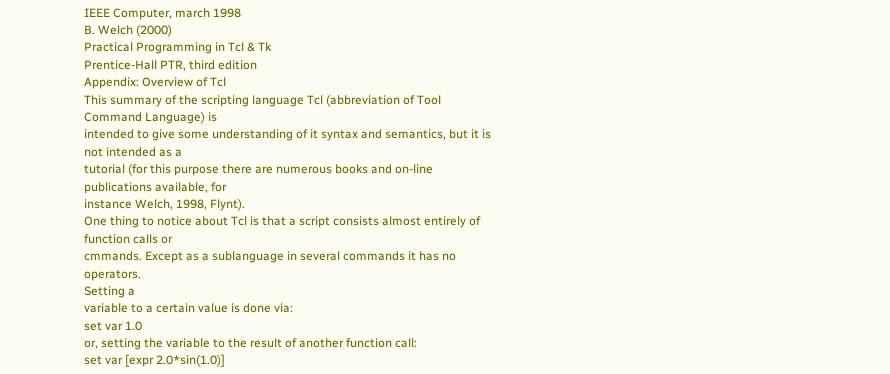IEEE Computer, march 1998
B. Welch (2000)
Practical Programming in Tcl & Tk
Prentice-Hall PTR, third edition
Appendix: Overview of Tcl
This summary of the scripting language Tcl (abbreviation of Tool Command Language) is
intended to give some understanding of it syntax and semantics, but it is not intended as a
tutorial (for this purpose there are numerous books and on-line publications available, for
instance Welch, 1998, Flynt).
One thing to notice about Tcl is that a script consists almost entirely of function calls or
cmmands. Except as a sublanguage in several commands it has no operators.
Setting a
variable to a certain value is done via:
set var 1.0
or, setting the variable to the result of another function call:
set var [expr 2.0*sin(1.0)]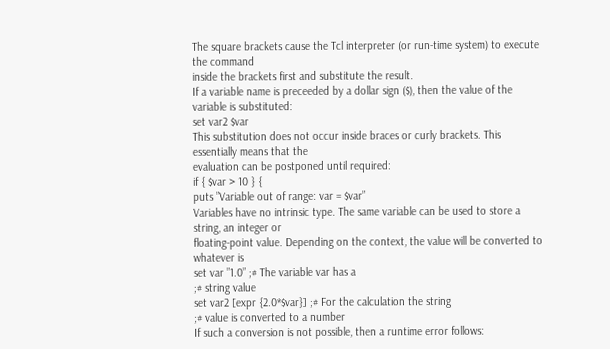The square brackets cause the Tcl interpreter (or run-time system) to execute the command
inside the brackets first and substitute the result.
If a variable name is preceeded by a dollar sign ($), then the value of the variable is substituted:
set var2 $var
This substitution does not occur inside braces or curly brackets. This essentially means that the
evaluation can be postponed until required:
if { $var > 10 } {
puts ”Variable out of range: var = $var”
Variables have no intrinsic type. The same variable can be used to store a string, an integer or
floating-point value. Depending on the context, the value will be converted to whatever is
set var ”1.0” ;# The variable var has a
;# string value
set var2 [expr {2.0*$var}] ;# For the calculation the string
;# value is converted to a number
If such a conversion is not possible, then a runtime error follows: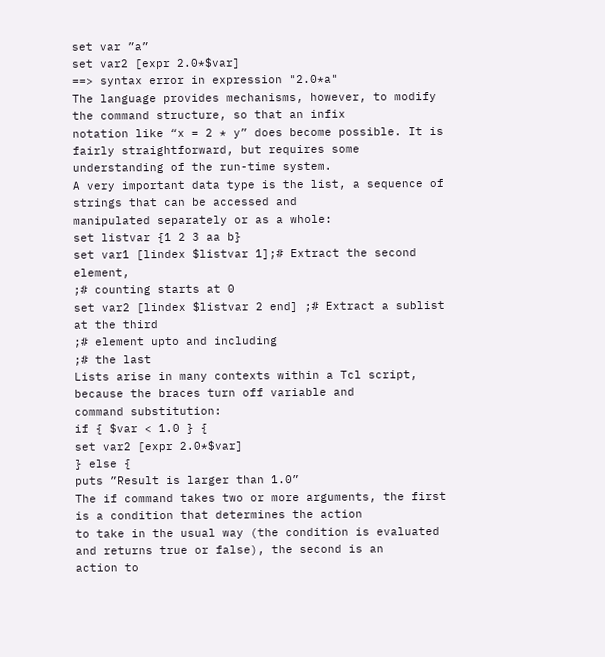set var ”a”
set var2 [expr 2.0*$var]
==> syntax error in expression "2.0*a"
The language provides mechanisms, however, to modify the command structure, so that an infix
notation like “x = 2 * y” does become possible. It is fairly straightforward, but requires some
understanding of the run-time system.
A very important data type is the list, a sequence of strings that can be accessed and
manipulated separately or as a whole:
set listvar {1 2 3 aa b}
set var1 [lindex $listvar 1];# Extract the second element,
;# counting starts at 0
set var2 [lindex $listvar 2 end] ;# Extract a sublist at the third
;# element upto and including
;# the last
Lists arise in many contexts within a Tcl script, because the braces turn off variable and
command substitution:
if { $var < 1.0 } {
set var2 [expr 2.0*$var]
} else {
puts ”Result is larger than 1.0”
The if command takes two or more arguments, the first is a condition that determines the action
to take in the usual way (the condition is evaluated and returns true or false), the second is an
action to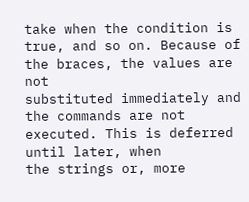take when the condition is true, and so on. Because of the braces, the values are not
substituted immediately and the commands are not executed. This is deferred until later, when
the strings or, more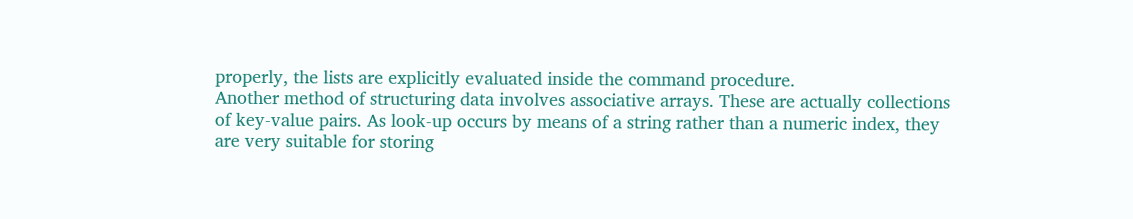properly, the lists are explicitly evaluated inside the command procedure.
Another method of structuring data involves associative arrays. These are actually collections
of key-value pairs. As look-up occurs by means of a string rather than a numeric index, they
are very suitable for storing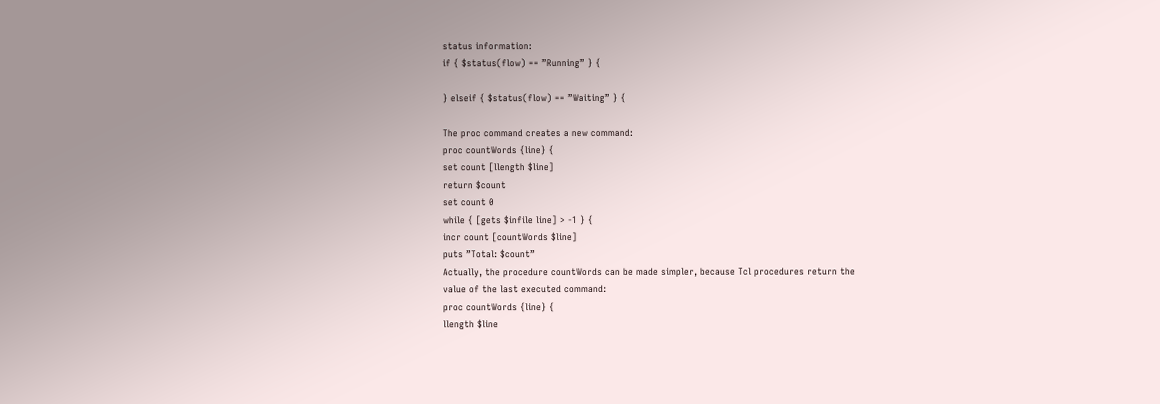status information:
if { $status(flow) == ”Running” } {

} elseif { $status(flow) == ”Waiting” } {

The proc command creates a new command:
proc countWords {line} {
set count [llength $line]
return $count
set count 0
while { [gets $infile line] > -1 } {
incr count [countWords $line]
puts ”Total: $count”
Actually, the procedure countWords can be made simpler, because Tcl procedures return the
value of the last executed command:
proc countWords {line} {
llength $line